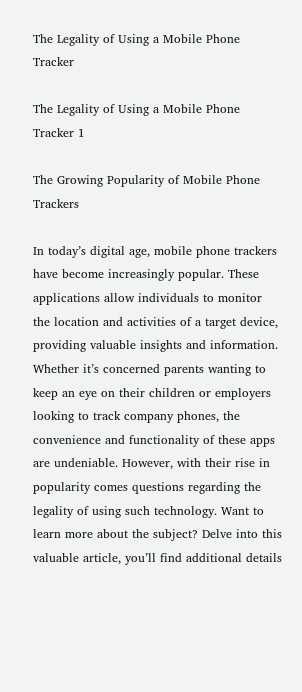The Legality of Using a Mobile Phone Tracker

The Legality of Using a Mobile Phone Tracker 1

The Growing Popularity of Mobile Phone Trackers

In today’s digital age, mobile phone trackers have become increasingly popular. These applications allow individuals to monitor the location and activities of a target device, providing valuable insights and information. Whether it’s concerned parents wanting to keep an eye on their children or employers looking to track company phones, the convenience and functionality of these apps are undeniable. However, with their rise in popularity comes questions regarding the legality of using such technology. Want to learn more about the subject? Delve into this valuable article, you’ll find additional details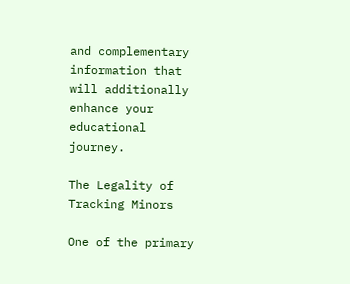and complementary information that will additionally enhance your educational journey.

The Legality of Tracking Minors

One of the primary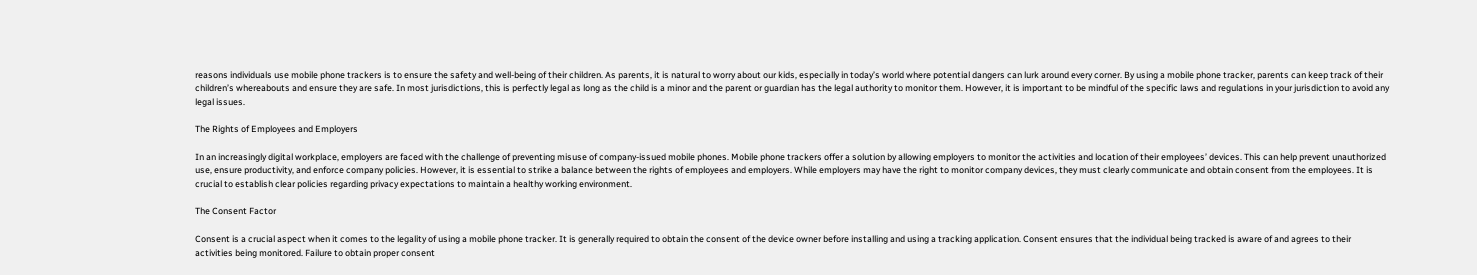reasons individuals use mobile phone trackers is to ensure the safety and well-being of their children. As parents, it is natural to worry about our kids, especially in today’s world where potential dangers can lurk around every corner. By using a mobile phone tracker, parents can keep track of their children’s whereabouts and ensure they are safe. In most jurisdictions, this is perfectly legal as long as the child is a minor and the parent or guardian has the legal authority to monitor them. However, it is important to be mindful of the specific laws and regulations in your jurisdiction to avoid any legal issues.

The Rights of Employees and Employers

In an increasingly digital workplace, employers are faced with the challenge of preventing misuse of company-issued mobile phones. Mobile phone trackers offer a solution by allowing employers to monitor the activities and location of their employees’ devices. This can help prevent unauthorized use, ensure productivity, and enforce company policies. However, it is essential to strike a balance between the rights of employees and employers. While employers may have the right to monitor company devices, they must clearly communicate and obtain consent from the employees. It is crucial to establish clear policies regarding privacy expectations to maintain a healthy working environment.

The Consent Factor

Consent is a crucial aspect when it comes to the legality of using a mobile phone tracker. It is generally required to obtain the consent of the device owner before installing and using a tracking application. Consent ensures that the individual being tracked is aware of and agrees to their activities being monitored. Failure to obtain proper consent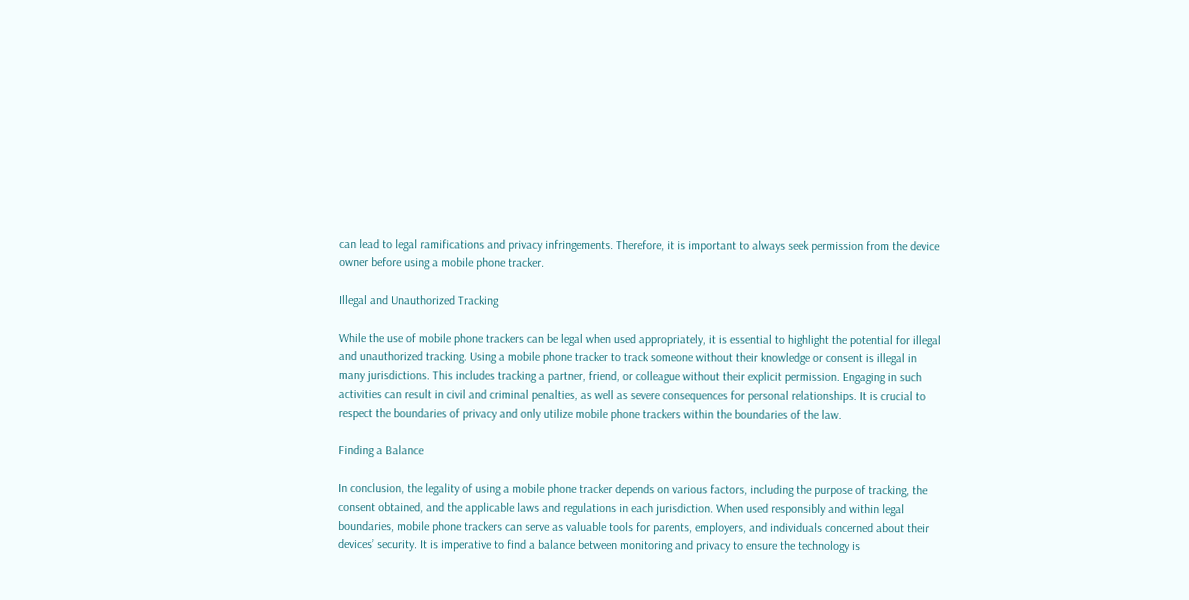can lead to legal ramifications and privacy infringements. Therefore, it is important to always seek permission from the device owner before using a mobile phone tracker.

Illegal and Unauthorized Tracking

While the use of mobile phone trackers can be legal when used appropriately, it is essential to highlight the potential for illegal and unauthorized tracking. Using a mobile phone tracker to track someone without their knowledge or consent is illegal in many jurisdictions. This includes tracking a partner, friend, or colleague without their explicit permission. Engaging in such activities can result in civil and criminal penalties, as well as severe consequences for personal relationships. It is crucial to respect the boundaries of privacy and only utilize mobile phone trackers within the boundaries of the law.

Finding a Balance

In conclusion, the legality of using a mobile phone tracker depends on various factors, including the purpose of tracking, the consent obtained, and the applicable laws and regulations in each jurisdiction. When used responsibly and within legal boundaries, mobile phone trackers can serve as valuable tools for parents, employers, and individuals concerned about their devices’ security. It is imperative to find a balance between monitoring and privacy to ensure the technology is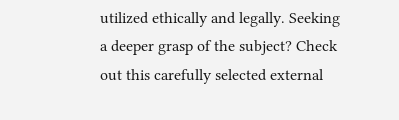utilized ethically and legally. Seeking a deeper grasp of the subject? Check out this carefully selected external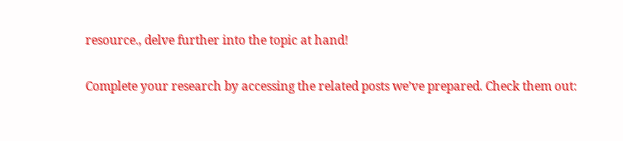resource., delve further into the topic at hand!

Complete your research by accessing the related posts we’ve prepared. Check them out: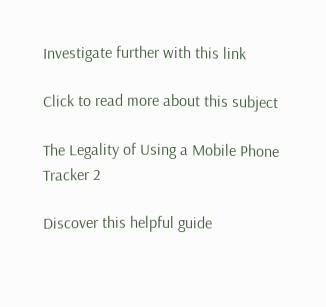Investigate further with this link

Click to read more about this subject

The Legality of Using a Mobile Phone Tracker 2

Discover this helpful guide